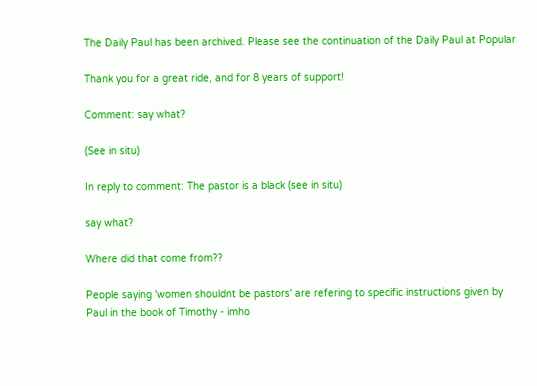The Daily Paul has been archived. Please see the continuation of the Daily Paul at Popular

Thank you for a great ride, and for 8 years of support!

Comment: say what?

(See in situ)

In reply to comment: The pastor is a black (see in situ)

say what?

Where did that come from??

People saying 'women shouldnt be pastors' are refering to specific instructions given by Paul in the book of Timothy - imho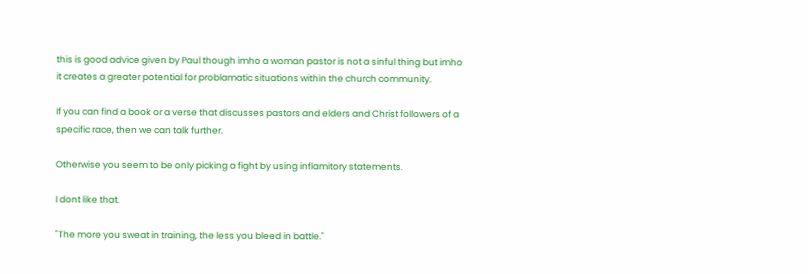this is good advice given by Paul though imho a woman pastor is not a sinful thing but imho it creates a greater potential for problamatic situations within the church community.

If you can find a book or a verse that discusses pastors and elders and Christ followers of a specific race, then we can talk further.

Otherwise you seem to be only picking a fight by using inflamitory statements.

I dont like that.

"The more you sweat in training, the less you bleed in battle."